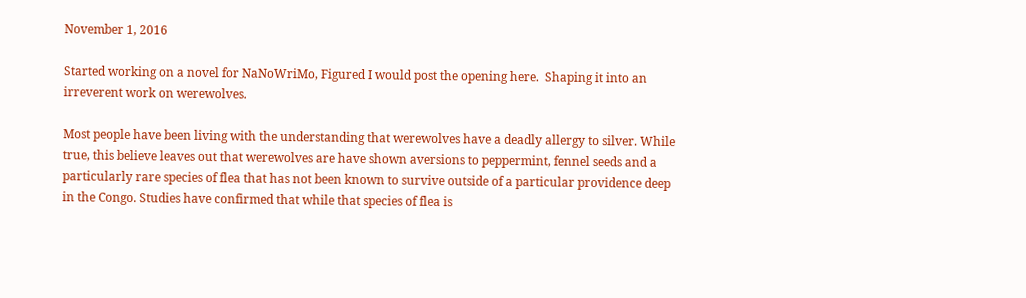November 1, 2016

Started working on a novel for NaNoWriMo, Figured I would post the opening here.  Shaping it into an irreverent work on werewolves.

Most people have been living with the understanding that werewolves have a deadly allergy to silver. While true, this believe leaves out that werewolves are have shown aversions to peppermint, fennel seeds and a particularly rare species of flea that has not been known to survive outside of a particular providence deep in the Congo. Studies have confirmed that while that species of flea is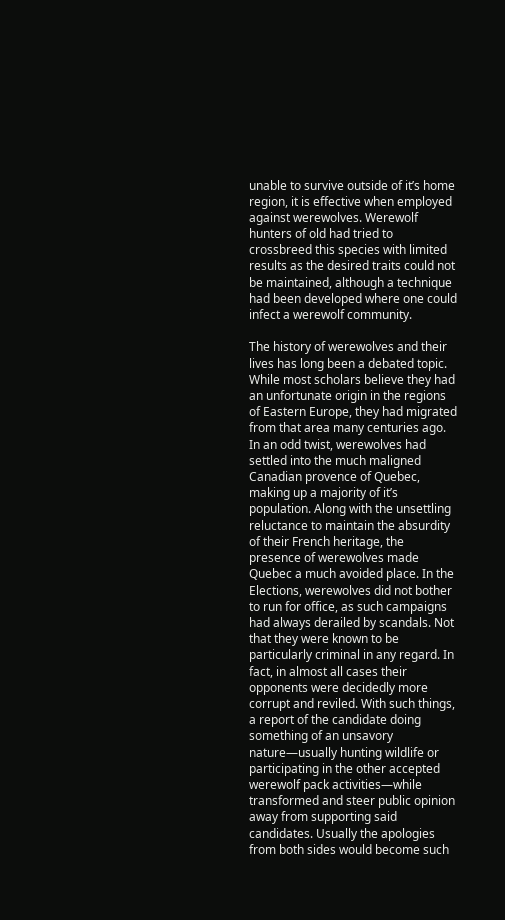unable to survive outside of it’s home region, it is effective when employed against werewolves. Werewolf hunters of old had tried to crossbreed this species with limited results as the desired traits could not be maintained, although a technique had been developed where one could infect a werewolf community.

The history of werewolves and their lives has long been a debated topic. While most scholars believe they had an unfortunate origin in the regions of Eastern Europe, they had migrated from that area many centuries ago. In an odd twist, werewolves had settled into the much maligned Canadian provence of Quebec, making up a majority of it’s population. Along with the unsettling reluctance to maintain the absurdity of their French heritage, the presence of werewolves made Quebec a much avoided place. In the Elections, werewolves did not bother to run for office, as such campaigns had always derailed by scandals. Not that they were known to be particularly criminal in any regard. In fact, in almost all cases their opponents were decidedly more corrupt and reviled. With such things, a report of the candidate doing something of an unsavory nature—usually hunting wildlife or participating in the other accepted werewolf pack activities—while transformed and steer public opinion away from supporting said candidates. Usually the apologies from both sides would become such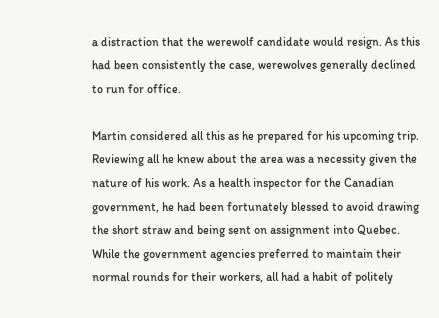a distraction that the werewolf candidate would resign. As this had been consistently the case, werewolves generally declined to run for office.

Martin considered all this as he prepared for his upcoming trip. Reviewing all he knew about the area was a necessity given the nature of his work. As a health inspector for the Canadian government, he had been fortunately blessed to avoid drawing the short straw and being sent on assignment into Quebec. While the government agencies preferred to maintain their normal rounds for their workers, all had a habit of politely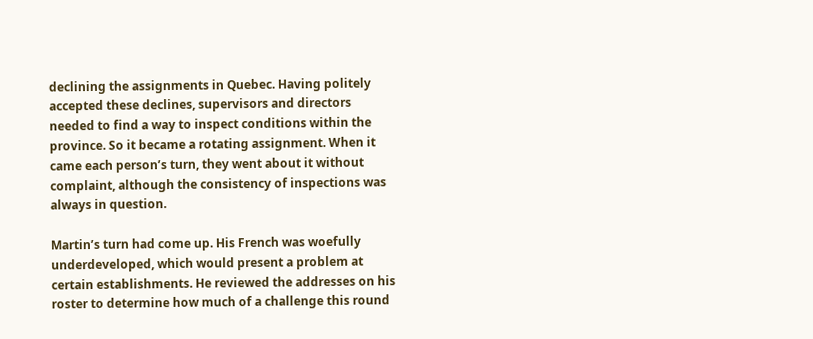declining the assignments in Quebec. Having politely accepted these declines, supervisors and directors needed to find a way to inspect conditions within the province. So it became a rotating assignment. When it came each person’s turn, they went about it without complaint, although the consistency of inspections was always in question.

Martin’s turn had come up. His French was woefully underdeveloped, which would present a problem at certain establishments. He reviewed the addresses on his roster to determine how much of a challenge this round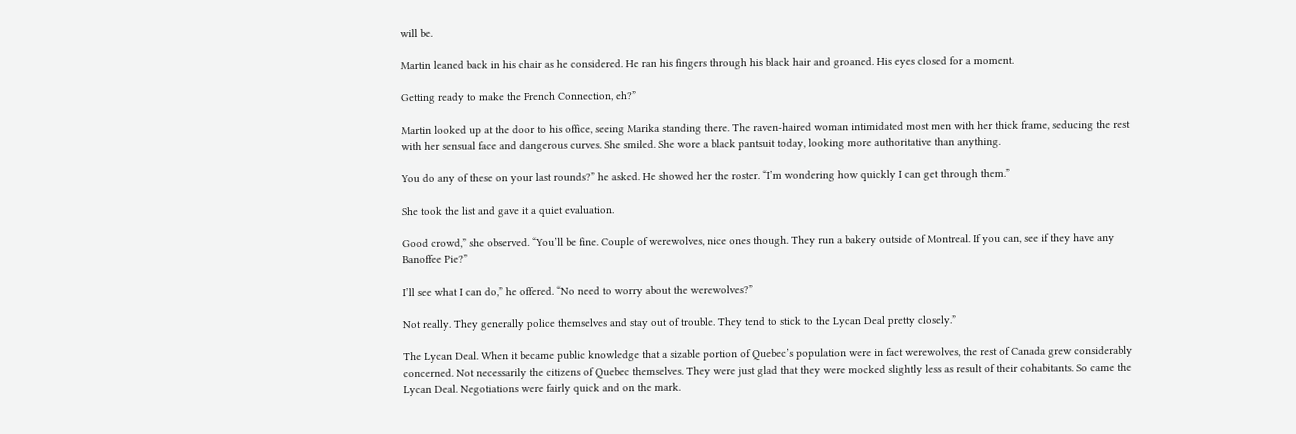will be.

Martin leaned back in his chair as he considered. He ran his fingers through his black hair and groaned. His eyes closed for a moment.

Getting ready to make the French Connection, eh?”

Martin looked up at the door to his office, seeing Marika standing there. The raven-haired woman intimidated most men with her thick frame, seducing the rest with her sensual face and dangerous curves. She smiled. She wore a black pantsuit today, looking more authoritative than anything.

You do any of these on your last rounds?” he asked. He showed her the roster. “I’m wondering how quickly I can get through them.”

She took the list and gave it a quiet evaluation.

Good crowd,” she observed. “You’ll be fine. Couple of werewolves, nice ones though. They run a bakery outside of Montreal. If you can, see if they have any Banoffee Pie?”

I’ll see what I can do,” he offered. “No need to worry about the werewolves?”

Not really. They generally police themselves and stay out of trouble. They tend to stick to the Lycan Deal pretty closely.”

The Lycan Deal. When it became public knowledge that a sizable portion of Quebec’s population were in fact werewolves, the rest of Canada grew considerably concerned. Not necessarily the citizens of Quebec themselves. They were just glad that they were mocked slightly less as result of their cohabitants. So came the Lycan Deal. Negotiations were fairly quick and on the mark.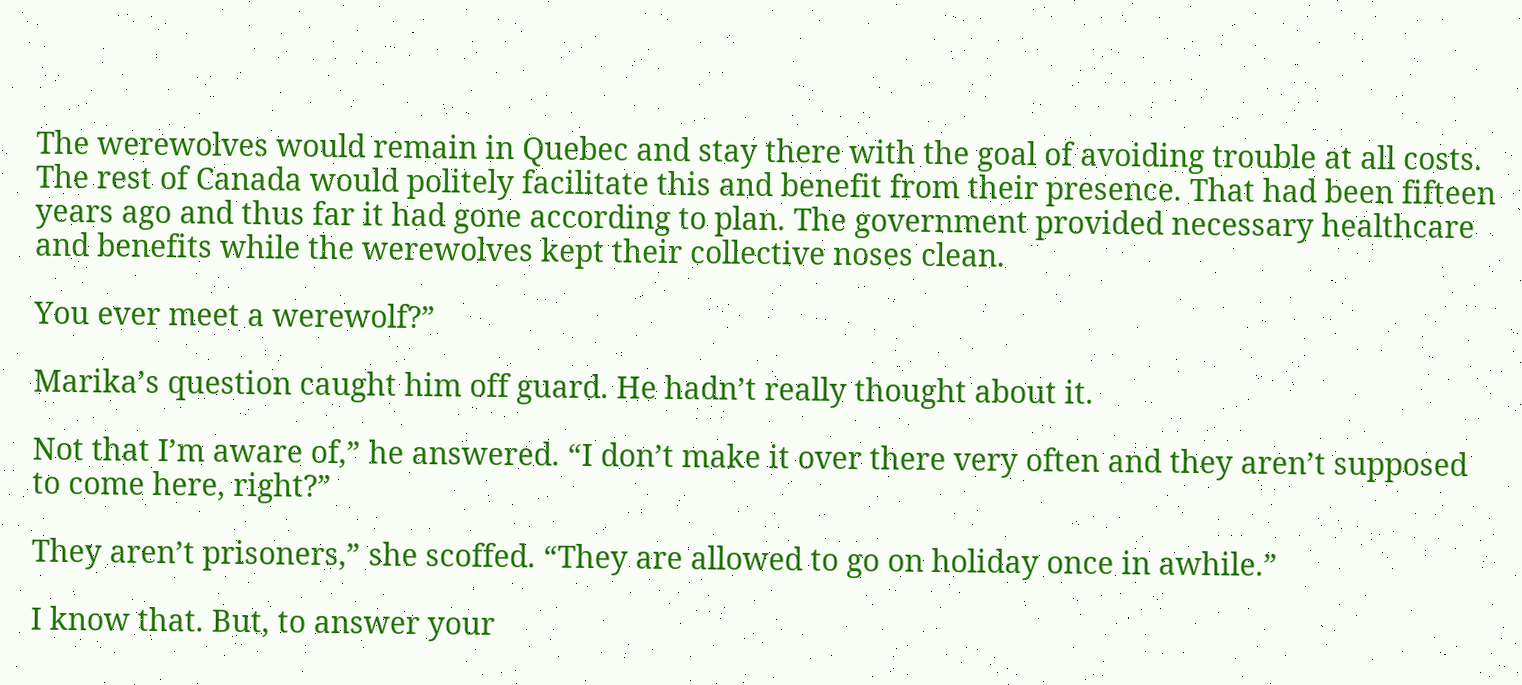The werewolves would remain in Quebec and stay there with the goal of avoiding trouble at all costs. The rest of Canada would politely facilitate this and benefit from their presence. That had been fifteen years ago and thus far it had gone according to plan. The government provided necessary healthcare and benefits while the werewolves kept their collective noses clean.

You ever meet a werewolf?”

Marika’s question caught him off guard. He hadn’t really thought about it.

Not that I’m aware of,” he answered. “I don’t make it over there very often and they aren’t supposed to come here, right?”

They aren’t prisoners,” she scoffed. “They are allowed to go on holiday once in awhile.”

I know that. But, to answer your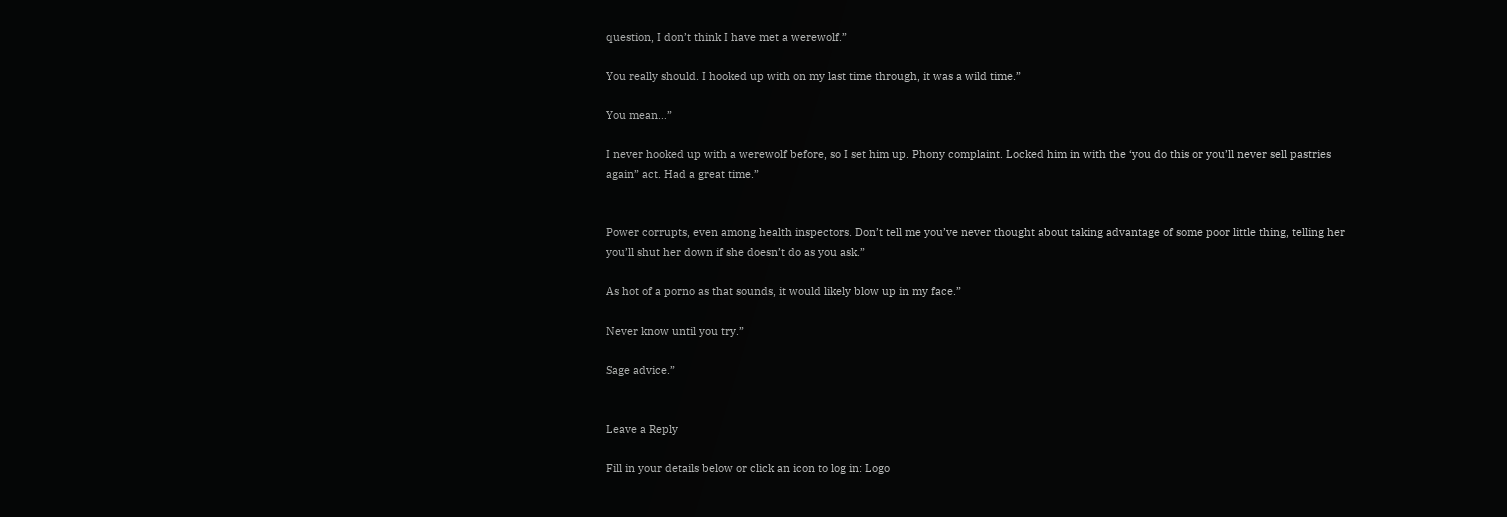question, I don’t think I have met a werewolf.”

You really should. I hooked up with on my last time through, it was a wild time.”

You mean…”

I never hooked up with a werewolf before, so I set him up. Phony complaint. Locked him in with the ‘you do this or you’ll never sell pastries again” act. Had a great time.”


Power corrupts, even among health inspectors. Don’t tell me you’ve never thought about taking advantage of some poor little thing, telling her you’ll shut her down if she doesn’t do as you ask.”

As hot of a porno as that sounds, it would likely blow up in my face.”

Never know until you try.”

Sage advice.”


Leave a Reply

Fill in your details below or click an icon to log in: Logo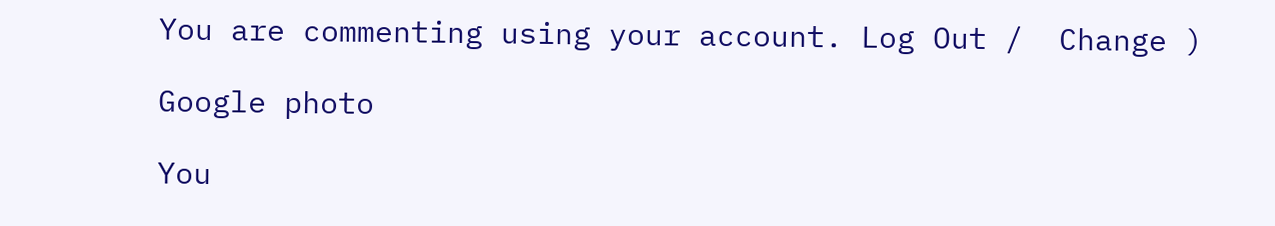You are commenting using your account. Log Out /  Change )

Google photo

You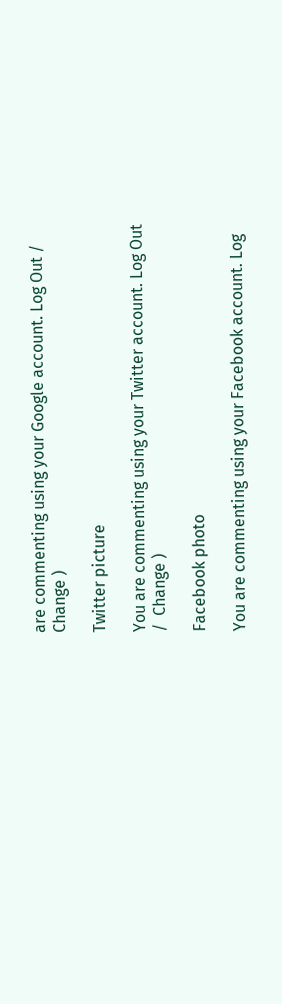are commenting using your Google account. Log Out /  Change )

Twitter picture

You are commenting using your Twitter account. Log Out /  Change )

Facebook photo

You are commenting using your Facebook account. Log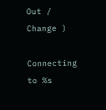Out /  Change )

Connecting to %s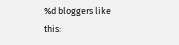%d bloggers like this: